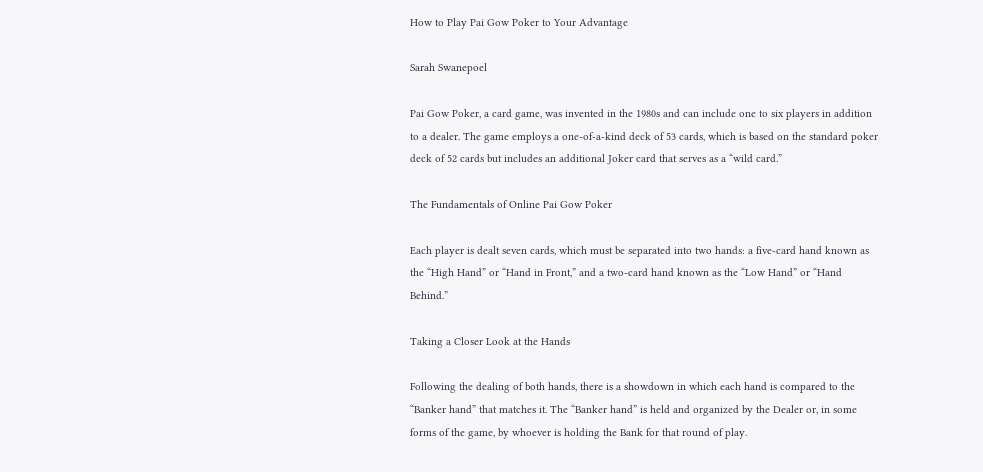How to Play Pai Gow Poker to Your Advantage

Sarah Swanepoel

Pai Gow Poker, a card game, was invented in the 1980s and can include one to six players in addition to a dealer. The game employs a one-of-a-kind deck of 53 cards, which is based on the standard poker deck of 52 cards but includes an additional Joker card that serves as a “wild card.”

The Fundamentals of Online Pai Gow Poker

Each player is dealt seven cards, which must be separated into two hands: a five-card hand known as the “High Hand” or “Hand in Front,” and a two-card hand known as the “Low Hand” or “Hand Behind.”

Taking a Closer Look at the Hands

Following the dealing of both hands, there is a showdown in which each hand is compared to the “Banker hand” that matches it. The “Banker hand” is held and organized by the Dealer or, in some forms of the game, by whoever is holding the Bank for that round of play.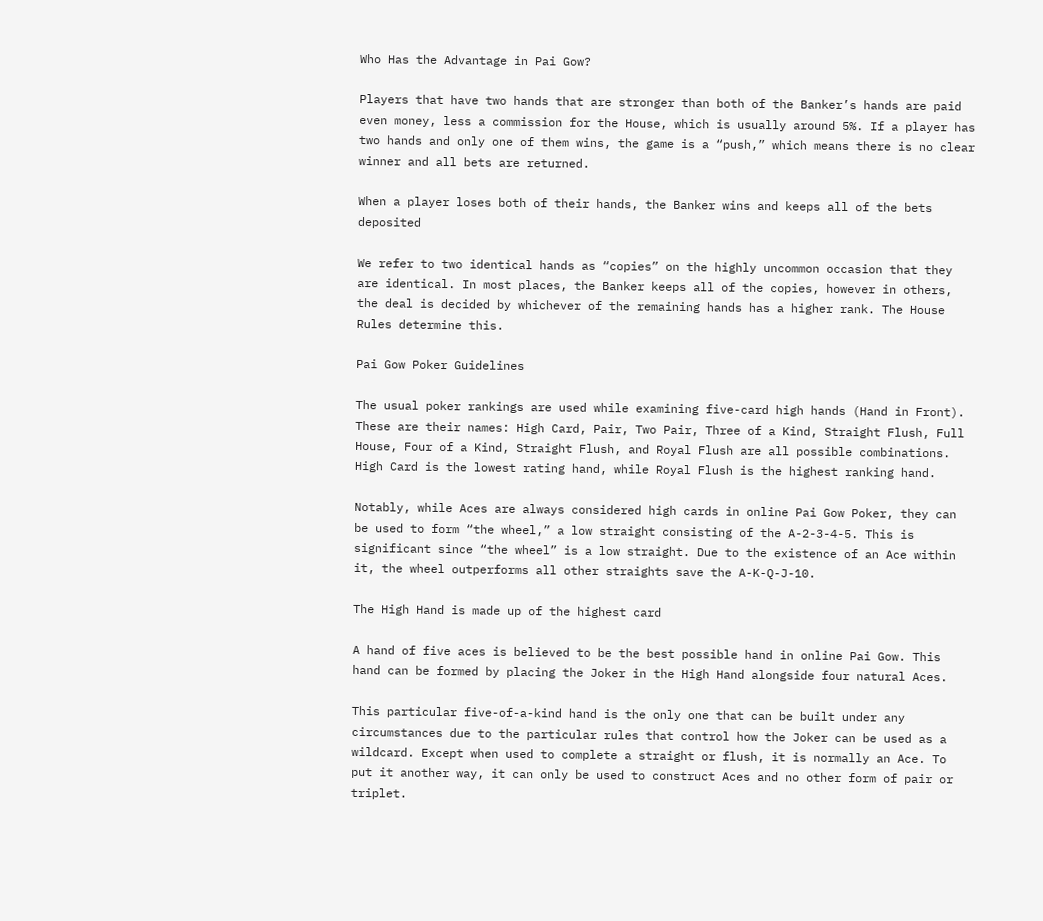Who Has the Advantage in Pai Gow?

Players that have two hands that are stronger than both of the Banker’s hands are paid even money, less a commission for the House, which is usually around 5%. If a player has two hands and only one of them wins, the game is a “push,” which means there is no clear winner and all bets are returned.

When a player loses both of their hands, the Banker wins and keeps all of the bets deposited

We refer to two identical hands as “copies” on the highly uncommon occasion that they are identical. In most places, the Banker keeps all of the copies, however in others, the deal is decided by whichever of the remaining hands has a higher rank. The House Rules determine this.

Pai Gow Poker Guidelines

The usual poker rankings are used while examining five-card high hands (Hand in Front). These are their names: High Card, Pair, Two Pair, Three of a Kind, Straight Flush, Full House, Four of a Kind, Straight Flush, and Royal Flush are all possible combinations. High Card is the lowest rating hand, while Royal Flush is the highest ranking hand.

Notably, while Aces are always considered high cards in online Pai Gow Poker, they can be used to form “the wheel,” a low straight consisting of the A-2-3-4-5. This is significant since “the wheel” is a low straight. Due to the existence of an Ace within it, the wheel outperforms all other straights save the A-K-Q-J-10.

The High Hand is made up of the highest card

A hand of five aces is believed to be the best possible hand in online Pai Gow. This hand can be formed by placing the Joker in the High Hand alongside four natural Aces.

This particular five-of-a-kind hand is the only one that can be built under any circumstances due to the particular rules that control how the Joker can be used as a wildcard. Except when used to complete a straight or flush, it is normally an Ace. To put it another way, it can only be used to construct Aces and no other form of pair or triplet.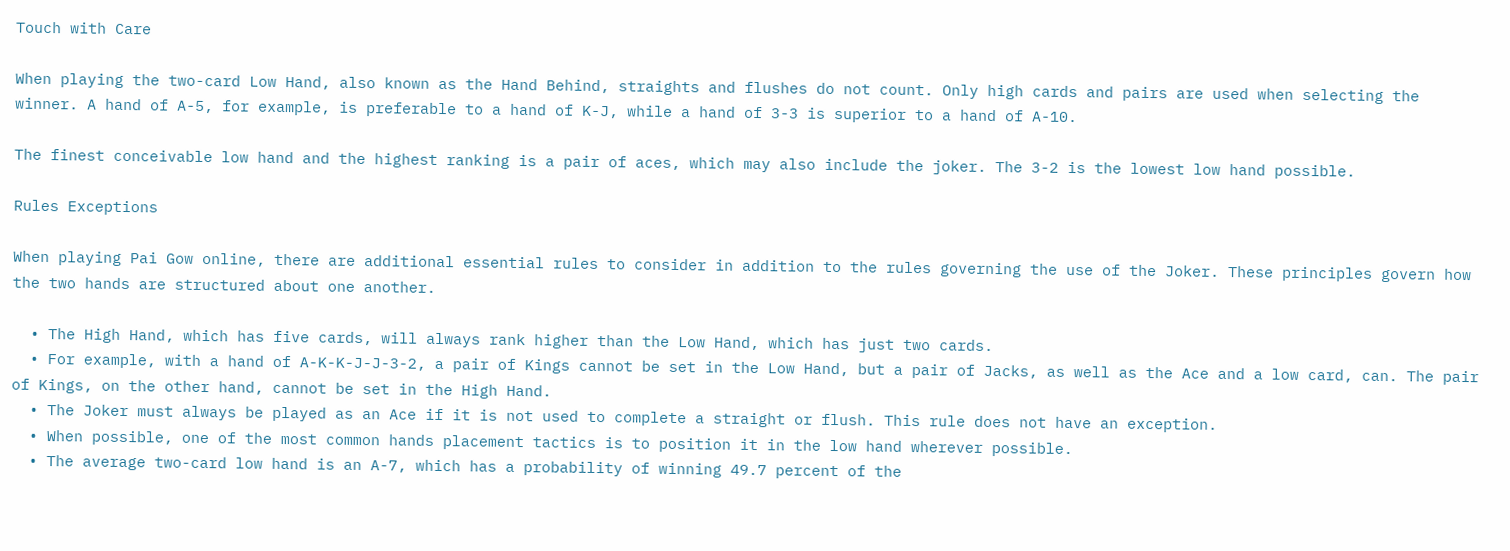Touch with Care

When playing the two-card Low Hand, also known as the Hand Behind, straights and flushes do not count. Only high cards and pairs are used when selecting the winner. A hand of A-5, for example, is preferable to a hand of K-J, while a hand of 3-3 is superior to a hand of A-10.

The finest conceivable low hand and the highest ranking is a pair of aces, which may also include the joker. The 3-2 is the lowest low hand possible.

Rules Exceptions

When playing Pai Gow online, there are additional essential rules to consider in addition to the rules governing the use of the Joker. These principles govern how the two hands are structured about one another.

  • The High Hand, which has five cards, will always rank higher than the Low Hand, which has just two cards.
  • For example, with a hand of A-K-K-J-J-3-2, a pair of Kings cannot be set in the Low Hand, but a pair of Jacks, as well as the Ace and a low card, can. The pair of Kings, on the other hand, cannot be set in the High Hand.
  • The Joker must always be played as an Ace if it is not used to complete a straight or flush. This rule does not have an exception.
  • When possible, one of the most common hands placement tactics is to position it in the low hand wherever possible.
  • The average two-card low hand is an A-7, which has a probability of winning 49.7 percent of the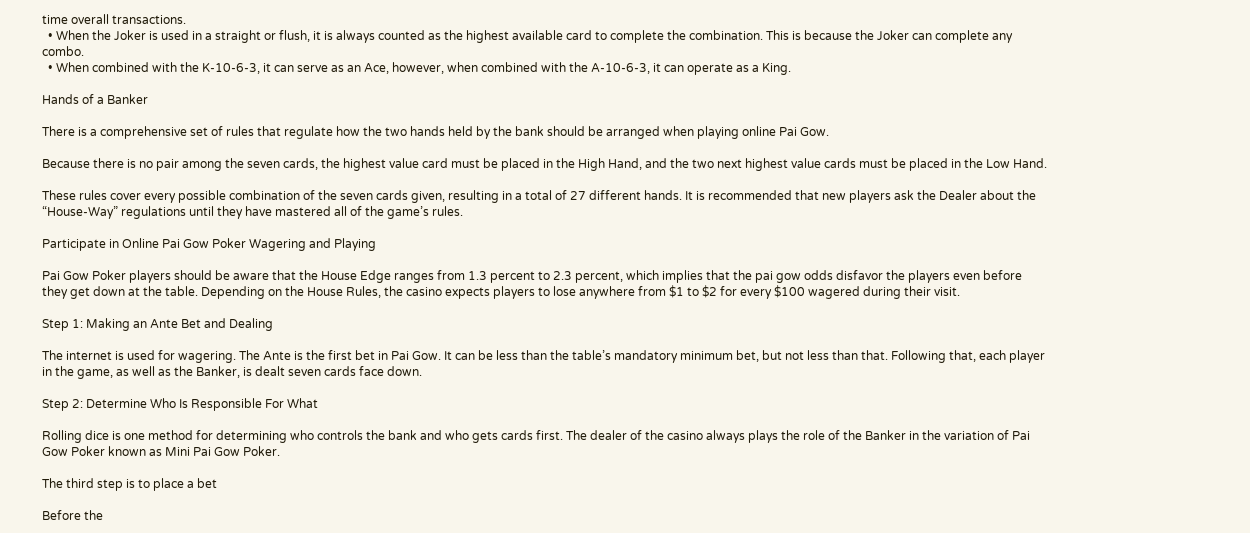time overall transactions.
  • When the Joker is used in a straight or flush, it is always counted as the highest available card to complete the combination. This is because the Joker can complete any combo.
  • When combined with the K-10-6-3, it can serve as an Ace, however, when combined with the A-10-6-3, it can operate as a King.

Hands of a Banker

There is a comprehensive set of rules that regulate how the two hands held by the bank should be arranged when playing online Pai Gow.

Because there is no pair among the seven cards, the highest value card must be placed in the High Hand, and the two next highest value cards must be placed in the Low Hand.

These rules cover every possible combination of the seven cards given, resulting in a total of 27 different hands. It is recommended that new players ask the Dealer about the “House-Way” regulations until they have mastered all of the game’s rules.

Participate in Online Pai Gow Poker Wagering and Playing

Pai Gow Poker players should be aware that the House Edge ranges from 1.3 percent to 2.3 percent, which implies that the pai gow odds disfavor the players even before they get down at the table. Depending on the House Rules, the casino expects players to lose anywhere from $1 to $2 for every $100 wagered during their visit.

Step 1: Making an Ante Bet and Dealing

The internet is used for wagering. The Ante is the first bet in Pai Gow. It can be less than the table’s mandatory minimum bet, but not less than that. Following that, each player in the game, as well as the Banker, is dealt seven cards face down.

Step 2: Determine Who Is Responsible For What

Rolling dice is one method for determining who controls the bank and who gets cards first. The dealer of the casino always plays the role of the Banker in the variation of Pai Gow Poker known as Mini Pai Gow Poker.

The third step is to place a bet

Before the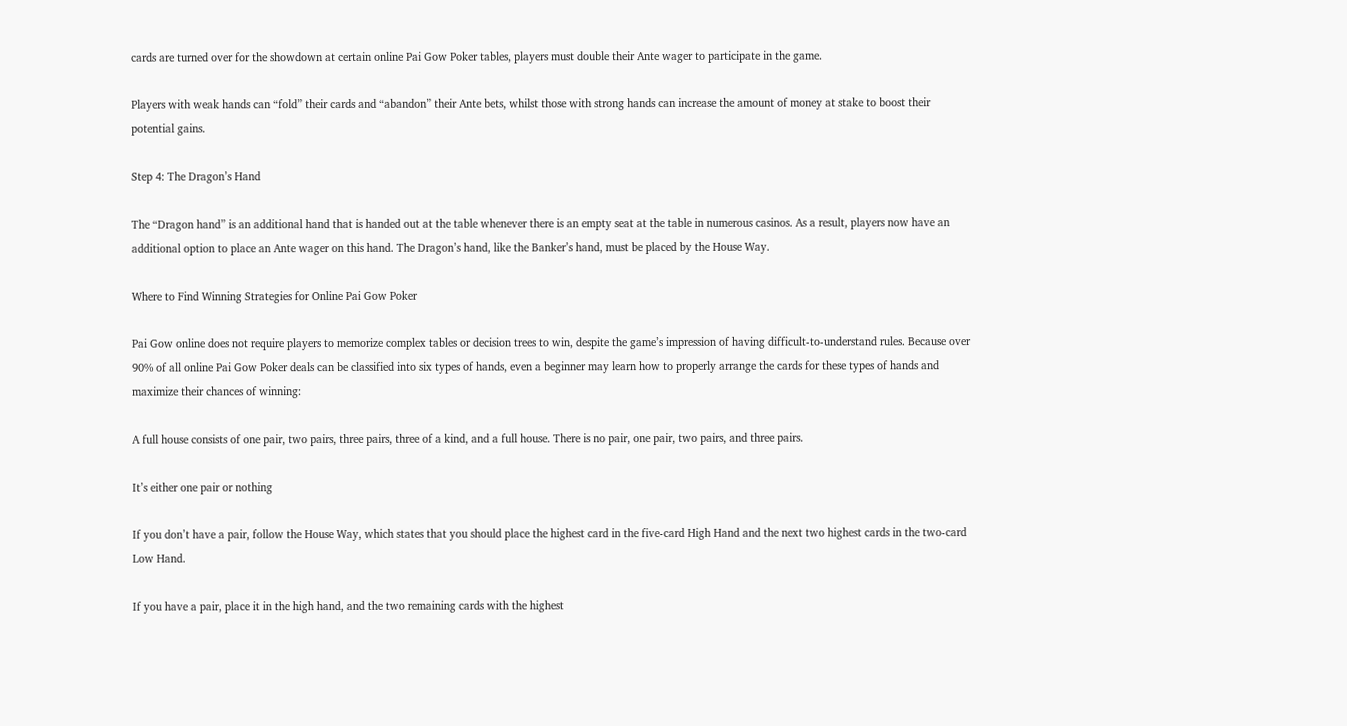cards are turned over for the showdown at certain online Pai Gow Poker tables, players must double their Ante wager to participate in the game.

Players with weak hands can “fold” their cards and “abandon” their Ante bets, whilst those with strong hands can increase the amount of money at stake to boost their potential gains.

Step 4: The Dragon’s Hand

The “Dragon hand” is an additional hand that is handed out at the table whenever there is an empty seat at the table in numerous casinos. As a result, players now have an additional option to place an Ante wager on this hand. The Dragon’s hand, like the Banker’s hand, must be placed by the House Way.

Where to Find Winning Strategies for Online Pai Gow Poker

Pai Gow online does not require players to memorize complex tables or decision trees to win, despite the game’s impression of having difficult-to-understand rules. Because over 90% of all online Pai Gow Poker deals can be classified into six types of hands, even a beginner may learn how to properly arrange the cards for these types of hands and maximize their chances of winning:

A full house consists of one pair, two pairs, three pairs, three of a kind, and a full house. There is no pair, one pair, two pairs, and three pairs.

It’s either one pair or nothing

If you don’t have a pair, follow the House Way, which states that you should place the highest card in the five-card High Hand and the next two highest cards in the two-card Low Hand.

If you have a pair, place it in the high hand, and the two remaining cards with the highest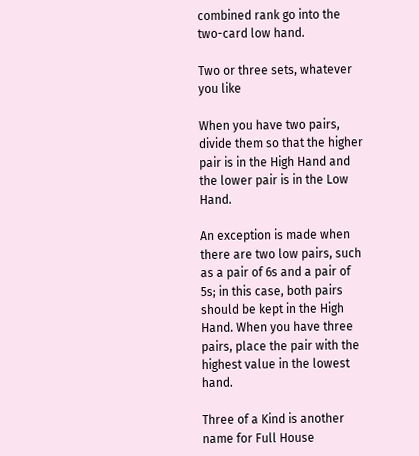combined rank go into the two-card low hand.

Two or three sets, whatever you like

When you have two pairs, divide them so that the higher pair is in the High Hand and the lower pair is in the Low Hand.

An exception is made when there are two low pairs, such as a pair of 6s and a pair of 5s; in this case, both pairs should be kept in the High Hand. When you have three pairs, place the pair with the highest value in the lowest hand.

Three of a Kind is another name for Full House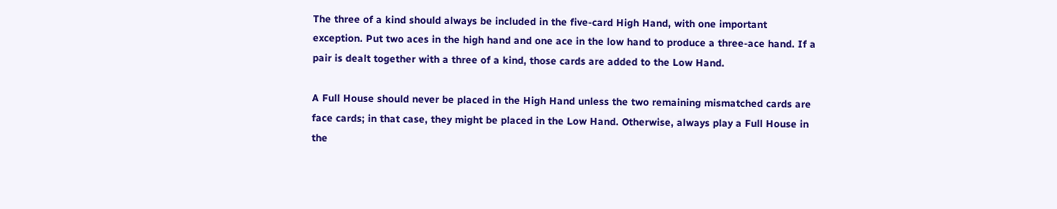The three of a kind should always be included in the five-card High Hand, with one important exception. Put two aces in the high hand and one ace in the low hand to produce a three-ace hand. If a pair is dealt together with a three of a kind, those cards are added to the Low Hand.

A Full House should never be placed in the High Hand unless the two remaining mismatched cards are face cards; in that case, they might be placed in the Low Hand. Otherwise, always play a Full House in the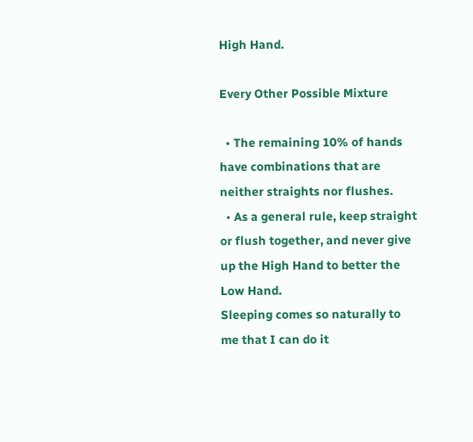High Hand.

Every Other Possible Mixture

  • The remaining 10% of hands have combinations that are neither straights nor flushes.
  • As a general rule, keep straight or flush together, and never give up the High Hand to better the Low Hand.
Sleeping comes so naturally to me that I can do it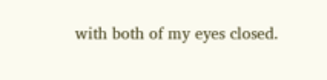with both of my eyes closed.